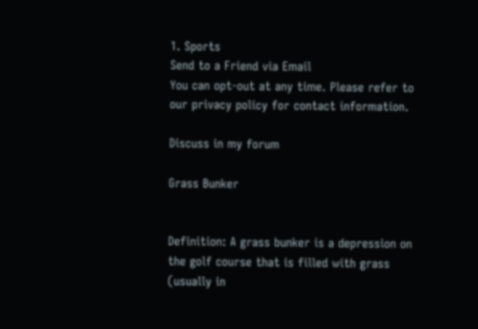1. Sports
Send to a Friend via Email
You can opt-out at any time. Please refer to our privacy policy for contact information.

Discuss in my forum

Grass Bunker


Definition: A grass bunker is a depression on the golf course that is filled with grass (usually in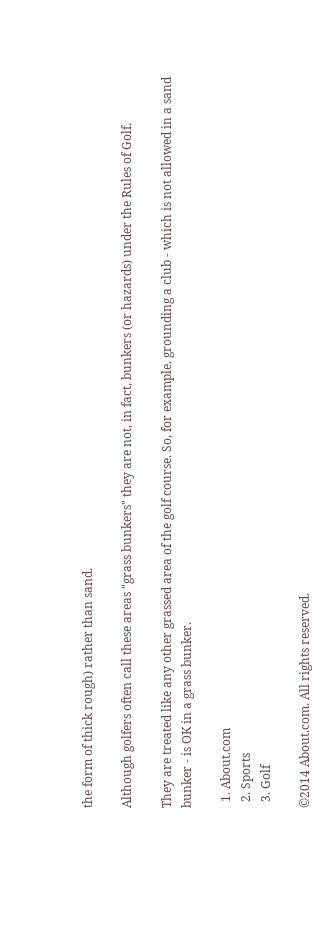the form of thick rough) rather than sand.

Although golfers often call these areas "grass bunkers" they are not, in fact, bunkers (or hazards) under the Rules of Golf.

They are treated like any other grassed area of the golf course. So, for example, grounding a club - which is not allowed in a sand bunker - is OK in a grass bunker.

  1. About.com
  2. Sports
  3. Golf

©2014 About.com. All rights reserved.